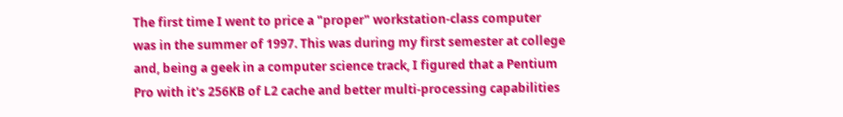The first time I went to price a "proper" workstation-class computer was in the summer of 1997. This was during my first semester at college and, being a geek in a computer science track, I figured that a Pentium Pro with it's 256KB of L2 cache and better multi-processing capabilities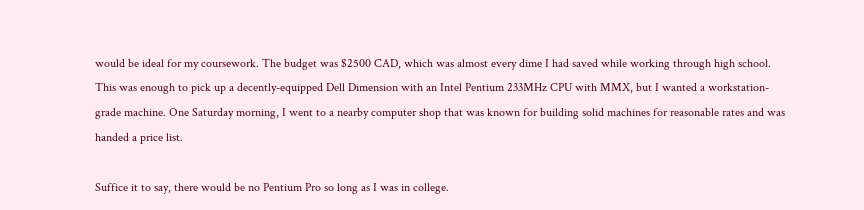would be ideal for my coursework. The budget was $2500 CAD, which was almost every dime I had saved while working through high school. This was enough to pick up a decently-equipped Dell Dimension with an Intel Pentium 233MHz CPU with MMX, but I wanted a workstation-grade machine. One Saturday morning, I went to a nearby computer shop that was known for building solid machines for reasonable rates and was handed a price list.

Suffice it to say, there would be no Pentium Pro so long as I was in college.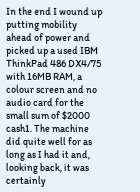In the end I wound up putting mobility ahead of power and picked up a used IBM ThinkPad 486 DX4/75 with 16MB RAM, a colour screen and no audio card for the small sum of $2000 cash1. The machine did quite well for as long as I had it and, looking back, it was certainly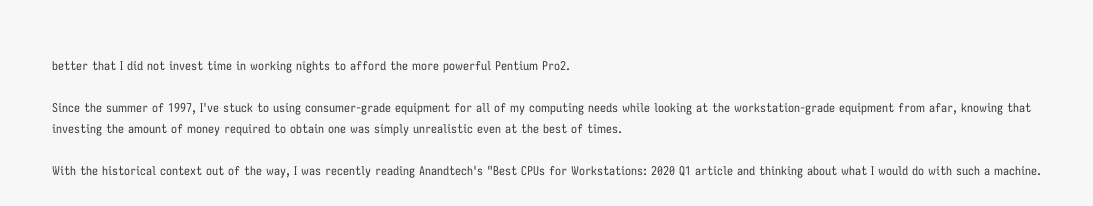better that I did not invest time in working nights to afford the more powerful Pentium Pro2.

Since the summer of 1997, I've stuck to using consumer-grade equipment for all of my computing needs while looking at the workstation-grade equipment from afar, knowing that investing the amount of money required to obtain one was simply unrealistic even at the best of times.

With the historical context out of the way, I was recently reading Anandtech's "Best CPUs for Workstations: 2020 Q1 article and thinking about what I would do with such a machine.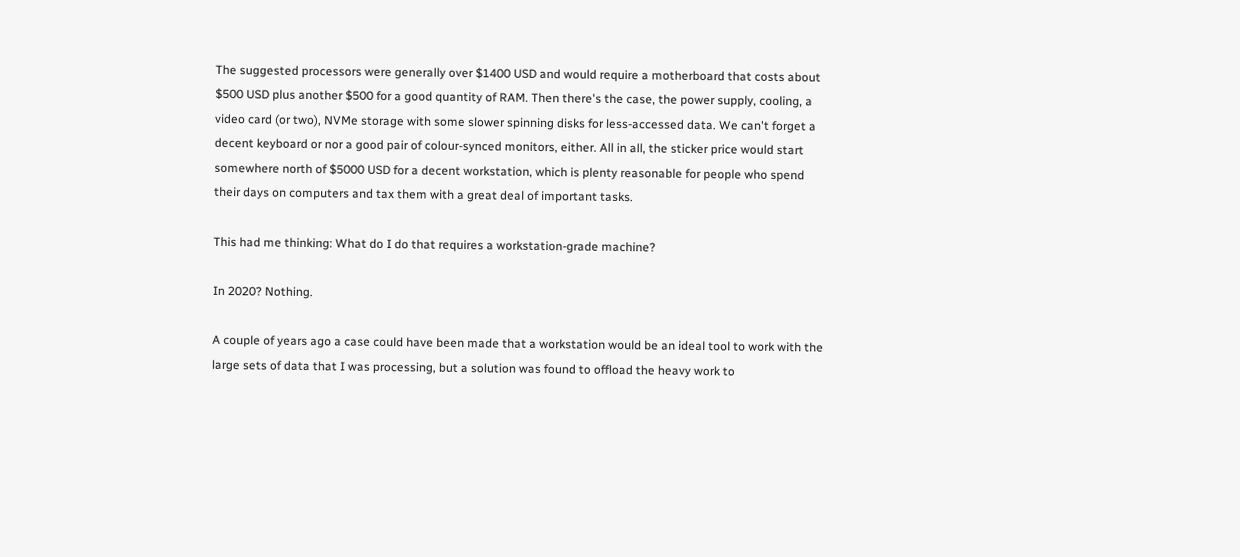The suggested processors were generally over $1400 USD and would require a motherboard that costs about $500 USD plus another $500 for a good quantity of RAM. Then there's the case, the power supply, cooling, a video card (or two), NVMe storage with some slower spinning disks for less-accessed data. We can't forget a decent keyboard or nor a good pair of colour-synced monitors, either. All in all, the sticker price would start somewhere north of $5000 USD for a decent workstation, which is plenty reasonable for people who spend their days on computers and tax them with a great deal of important tasks.

This had me thinking: What do I do that requires a workstation-grade machine?

In 2020? Nothing.

A couple of years ago a case could have been made that a workstation would be an ideal tool to work with the large sets of data that I was processing, but a solution was found to offload the heavy work to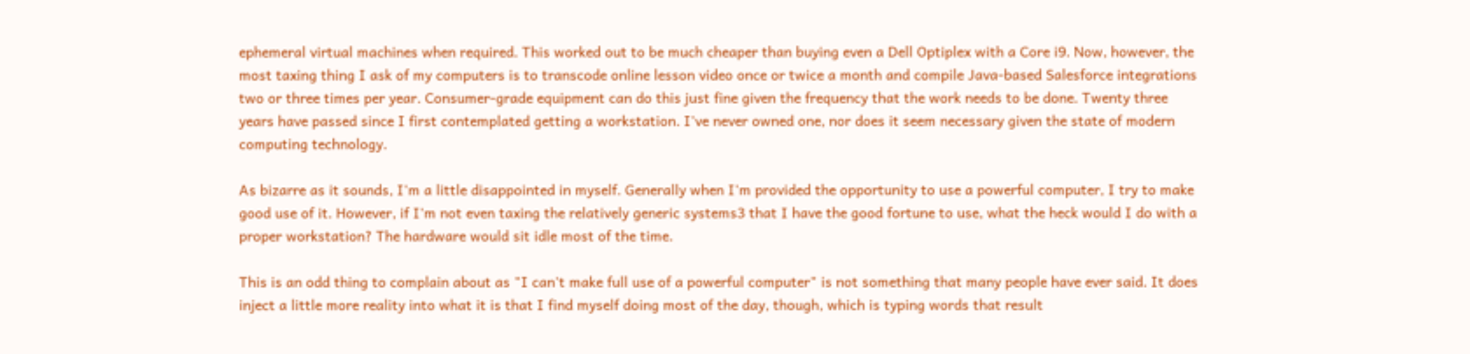ephemeral virtual machines when required. This worked out to be much cheaper than buying even a Dell Optiplex with a Core i9. Now, however, the most taxing thing I ask of my computers is to transcode online lesson video once or twice a month and compile Java-based Salesforce integrations two or three times per year. Consumer-grade equipment can do this just fine given the frequency that the work needs to be done. Twenty three years have passed since I first contemplated getting a workstation. I've never owned one, nor does it seem necessary given the state of modern computing technology.

As bizarre as it sounds, I'm a little disappointed in myself. Generally when I'm provided the opportunity to use a powerful computer, I try to make good use of it. However, if I'm not even taxing the relatively generic systems3 that I have the good fortune to use, what the heck would I do with a proper workstation? The hardware would sit idle most of the time.

This is an odd thing to complain about as "I can't make full use of a powerful computer" is not something that many people have ever said. It does inject a little more reality into what it is that I find myself doing most of the day, though, which is typing words that result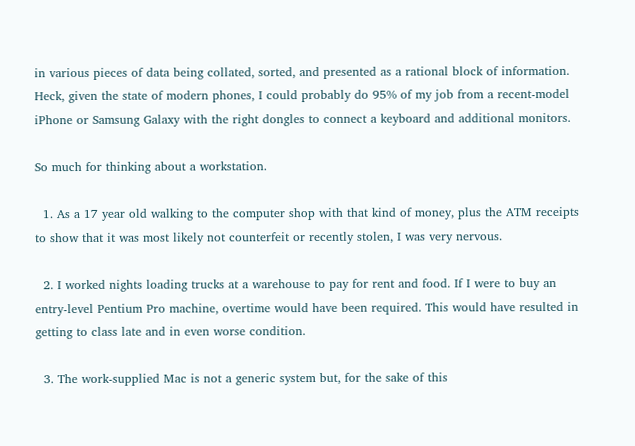in various pieces of data being collated, sorted, and presented as a rational block of information. Heck, given the state of modern phones, I could probably do 95% of my job from a recent-model iPhone or Samsung Galaxy with the right dongles to connect a keyboard and additional monitors.

So much for thinking about a workstation.

  1. As a 17 year old walking to the computer shop with that kind of money, plus the ATM receipts to show that it was most likely not counterfeit or recently stolen, I was very nervous.

  2. I worked nights loading trucks at a warehouse to pay for rent and food. If I were to buy an entry-level Pentium Pro machine, overtime would have been required. This would have resulted in getting to class late and in even worse condition.

  3. The work-supplied Mac is not a generic system but, for the sake of this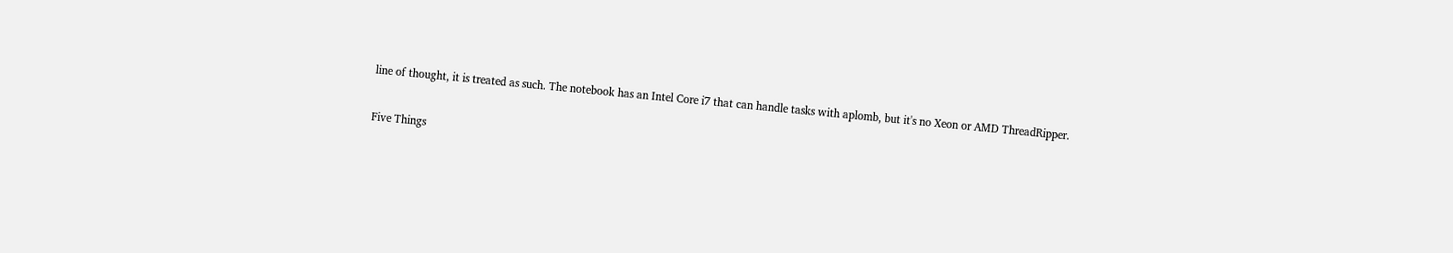line of thought, it is treated as such. The notebook has an Intel Core i7 that can handle tasks with aplomb, but it's no Xeon or AMD ThreadRipper.

Five Things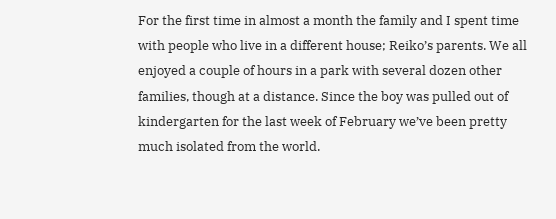For the first time in almost a month the family and I spent time with people who live in a different house; Reiko’s parents. We all enjoyed a couple of hours in a park with several dozen other families, though at a distance. Since the boy was pulled out of kindergarten for the last week of February we’ve been pretty much isolated from the world.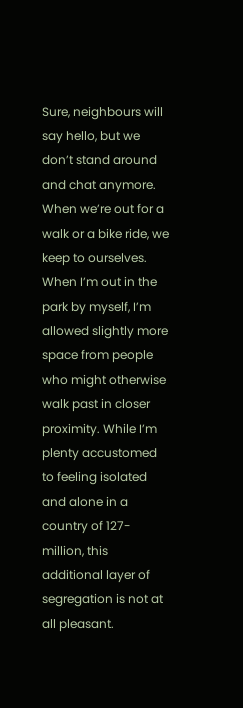Sure, neighbours will say hello, but we don’t stand around and chat anymore. When we’re out for a walk or a bike ride, we keep to ourselves. When I’m out in the park by myself, I’m allowed slightly more space from people who might otherwise walk past in closer proximity. While I’m plenty accustomed to feeling isolated and alone in a country of 127-million, this additional layer of segregation is not at all pleasant.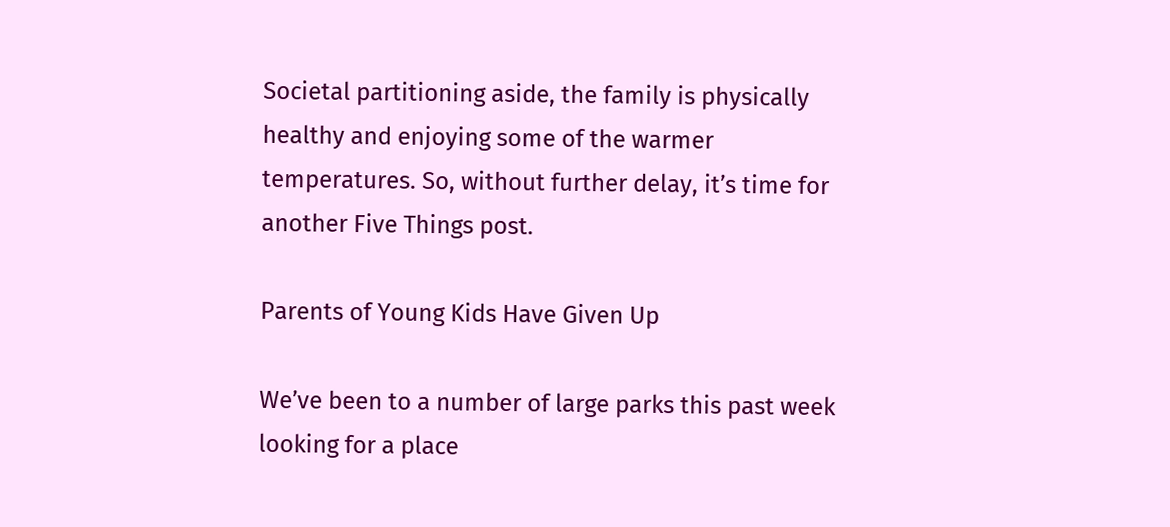Societal partitioning aside, the family is physically healthy and enjoying some of the warmer temperatures. So, without further delay, it’s time for another Five Things post.

Parents of Young Kids Have Given Up

We’ve been to a number of large parks this past week looking for a place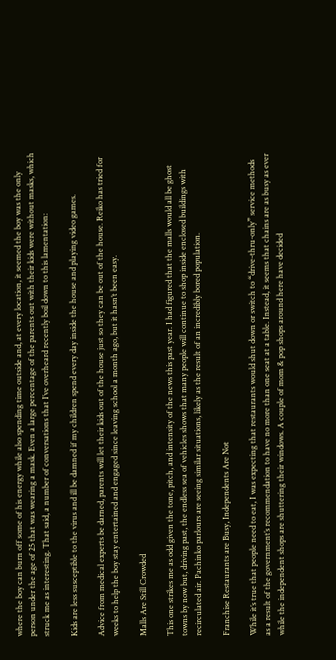where the boy can burn off some of his energy while also spending time outside and, at every location, it seemed the boy was the only person under the age of 25 that was wearing a mask. Even a large percentage of the parents out with their kids were without masks, which struck me as interesting. That said, a number of conversations that I’ve overheard recently boil down to this lamentation:

Kids are less susceptible to the virus and ill be damned if my children spend every day inside the house and playing video games.

Advice from medical experts be darned, parents will let their kids out of the house just so they can be out of the house. Reiko has tried for weeks to help the boy stay entertained and engaged since leaving school a month ago, but it hasn’t been easy.

Malls Are Still Crowded

This one strikes me as odd given the tone, pitch, and intensity of the news this past year. I had figured that the malls would all be ghost towns by now but, driving past, the endless sea of vehicles shows that many people will continue to shop inside enclosed buildings with recirculated air. Pachinko parlours are seeing similar situations, likely as the result of an incredibly bored population.

Franchise Restaurants are Busy, Independents Are Not

While it’s true that people need to eat, I was expecting that restaurants would shut down or switch to “drive-thru-only” service methods as a result of the government’s recommendation to have no more than one seat at a table. Instead, it seems that chains are as busy as ever while the independent shops are shuttering their windows. A couple of mom & pop shops around here have decided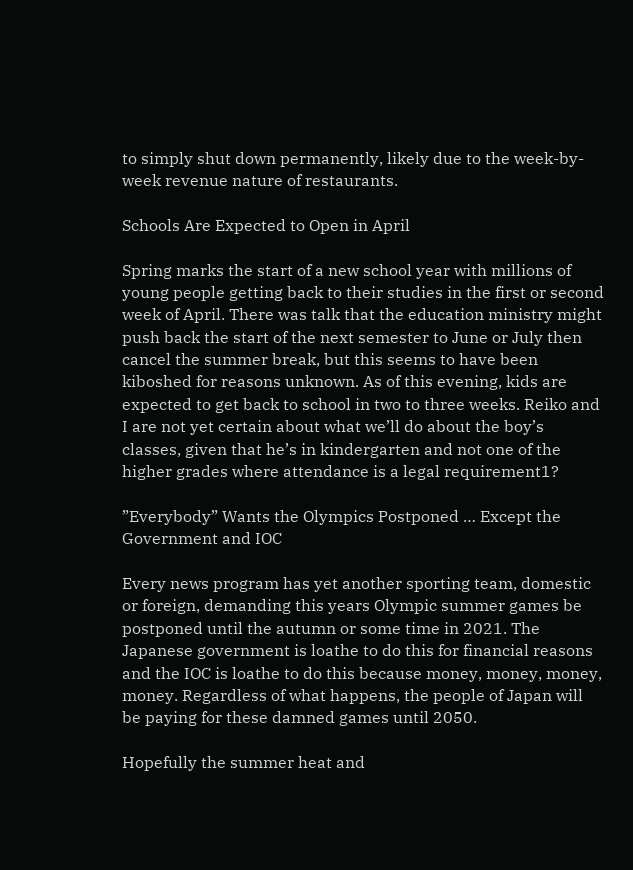to simply shut down permanently, likely due to the week-by-week revenue nature of restaurants.

Schools Are Expected to Open in April

Spring marks the start of a new school year with millions of young people getting back to their studies in the first or second week of April. There was talk that the education ministry might push back the start of the next semester to June or July then cancel the summer break, but this seems to have been kiboshed for reasons unknown. As of this evening, kids are expected to get back to school in two to three weeks. Reiko and I are not yet certain about what we’ll do about the boy’s classes, given that he’s in kindergarten and not one of the higher grades where attendance is a legal requirement1?

”Everybody” Wants the Olympics Postponed … Except the Government and IOC

Every news program has yet another sporting team, domestic or foreign, demanding this years Olympic summer games be postponed until the autumn or some time in 2021. The Japanese government is loathe to do this for financial reasons and the IOC is loathe to do this because money, money, money, money. Regardless of what happens, the people of Japan will be paying for these damned games until 2050.

Hopefully the summer heat and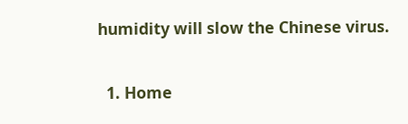humidity will slow the Chinese virus.

  1. Home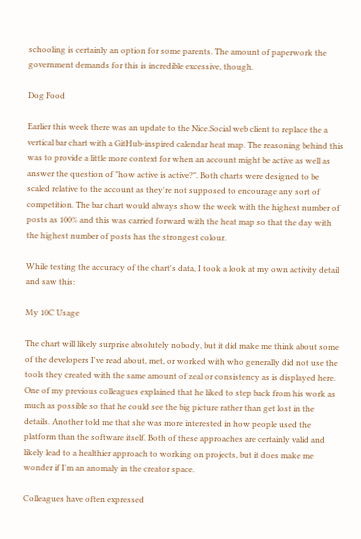schooling is certainly an option for some parents. The amount of paperwork the government demands for this is incredible excessive, though.

Dog Food

Earlier this week there was an update to the Nice.Social web client to replace the a vertical bar chart with a GitHub-inspired calendar heat map. The reasoning behind this was to provide a little more context for when an account might be active as well as answer the question of "how active is active?". Both charts were designed to be scaled relative to the account as they're not supposed to encourage any sort of competition. The bar chart would always show the week with the highest number of posts as 100% and this was carried forward with the heat map so that the day with the highest number of posts has the strongest colour.

While testing the accuracy of the chart's data, I took a look at my own activity detail and saw this:

My 10C Usage

The chart will likely surprise absolutely nobody, but it did make me think about some of the developers I've read about, met, or worked with who generally did not use the tools they created with the same amount of zeal or consistency as is displayed here. One of my previous colleagues explained that he liked to step back from his work as much as possible so that he could see the big picture rather than get lost in the details. Another told me that she was more interested in how people used the platform than the software itself. Both of these approaches are certainly valid and likely lead to a healthier approach to working on projects, but it does make me wonder if I'm an anomaly in the creator space.

Colleagues have often expressed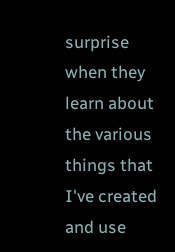surprise when they learn about the various things that I've created and use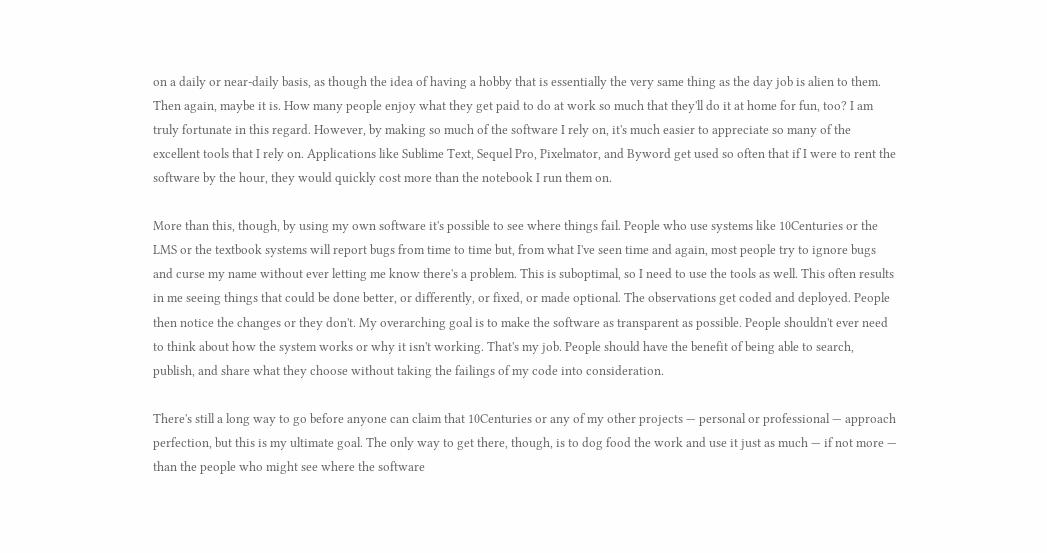on a daily or near-daily basis, as though the idea of having a hobby that is essentially the very same thing as the day job is alien to them. Then again, maybe it is. How many people enjoy what they get paid to do at work so much that they'll do it at home for fun, too? I am truly fortunate in this regard. However, by making so much of the software I rely on, it's much easier to appreciate so many of the excellent tools that I rely on. Applications like Sublime Text, Sequel Pro, Pixelmator, and Byword get used so often that if I were to rent the software by the hour, they would quickly cost more than the notebook I run them on.

More than this, though, by using my own software it's possible to see where things fail. People who use systems like 10Centuries or the LMS or the textbook systems will report bugs from time to time but, from what I've seen time and again, most people try to ignore bugs and curse my name without ever letting me know there's a problem. This is suboptimal, so I need to use the tools as well. This often results in me seeing things that could be done better, or differently, or fixed, or made optional. The observations get coded and deployed. People then notice the changes or they don't. My overarching goal is to make the software as transparent as possible. People shouldn't ever need to think about how the system works or why it isn't working. That's my job. People should have the benefit of being able to search, publish, and share what they choose without taking the failings of my code into consideration.

There's still a long way to go before anyone can claim that 10Centuries or any of my other projects — personal or professional — approach perfection, but this is my ultimate goal. The only way to get there, though, is to dog food the work and use it just as much — if not more — than the people who might see where the software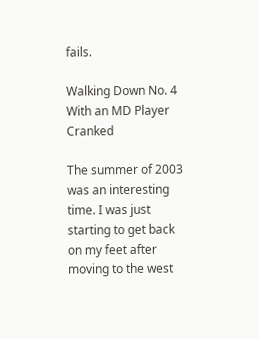fails.

Walking Down No. 4 With an MD Player Cranked

The summer of 2003 was an interesting time. I was just starting to get back on my feet after moving to the west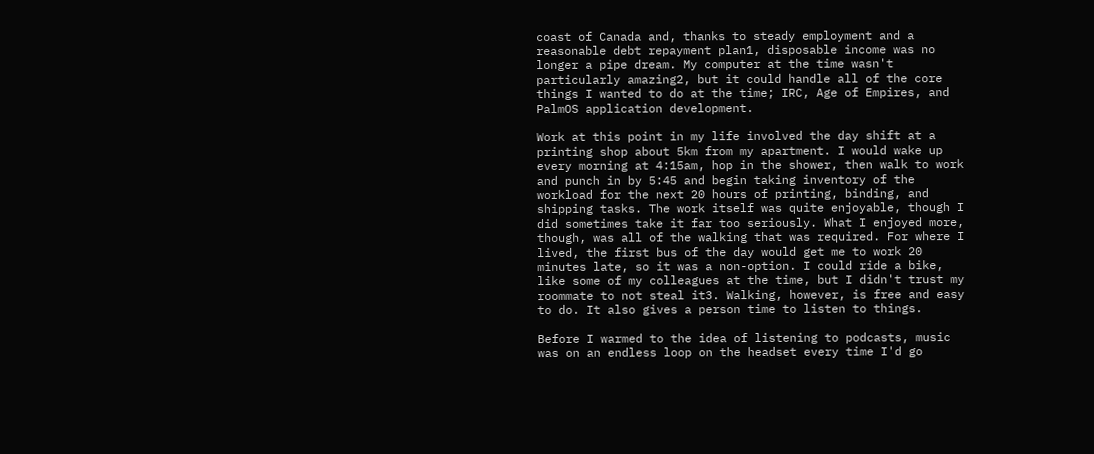coast of Canada and, thanks to steady employment and a reasonable debt repayment plan1, disposable income was no longer a pipe dream. My computer at the time wasn't particularly amazing2, but it could handle all of the core things I wanted to do at the time; IRC, Age of Empires, and PalmOS application development.

Work at this point in my life involved the day shift at a printing shop about 5km from my apartment. I would wake up every morning at 4:15am, hop in the shower, then walk to work and punch in by 5:45 and begin taking inventory of the workload for the next 20 hours of printing, binding, and shipping tasks. The work itself was quite enjoyable, though I did sometimes take it far too seriously. What I enjoyed more, though, was all of the walking that was required. For where I lived, the first bus of the day would get me to work 20 minutes late, so it was a non-option. I could ride a bike, like some of my colleagues at the time, but I didn't trust my roommate to not steal it3. Walking, however, is free and easy to do. It also gives a person time to listen to things.

Before I warmed to the idea of listening to podcasts, music was on an endless loop on the headset every time I'd go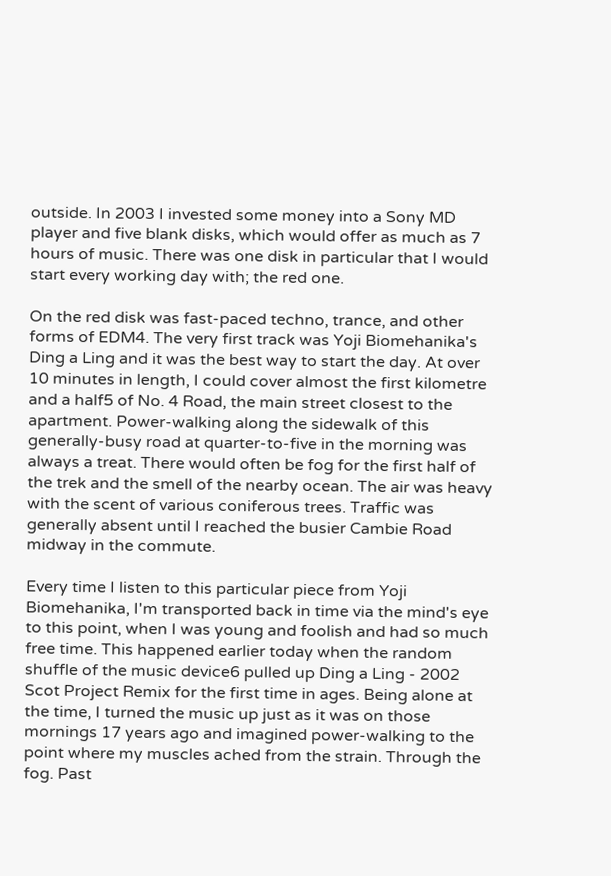outside. In 2003 I invested some money into a Sony MD player and five blank disks, which would offer as much as 7 hours of music. There was one disk in particular that I would start every working day with; the red one.

On the red disk was fast-paced techno, trance, and other forms of EDM4. The very first track was Yoji Biomehanika's Ding a Ling and it was the best way to start the day. At over 10 minutes in length, I could cover almost the first kilometre and a half5 of No. 4 Road, the main street closest to the apartment. Power-walking along the sidewalk of this generally-busy road at quarter-to-five in the morning was always a treat. There would often be fog for the first half of the trek and the smell of the nearby ocean. The air was heavy with the scent of various coniferous trees. Traffic was generally absent until I reached the busier Cambie Road midway in the commute.

Every time I listen to this particular piece from Yoji Biomehanika, I'm transported back in time via the mind's eye to this point, when I was young and foolish and had so much free time. This happened earlier today when the random shuffle of the music device6 pulled up Ding a Ling - 2002 Scot Project Remix for the first time in ages. Being alone at the time, I turned the music up just as it was on those mornings 17 years ago and imagined power-walking to the point where my muscles ached from the strain. Through the fog. Past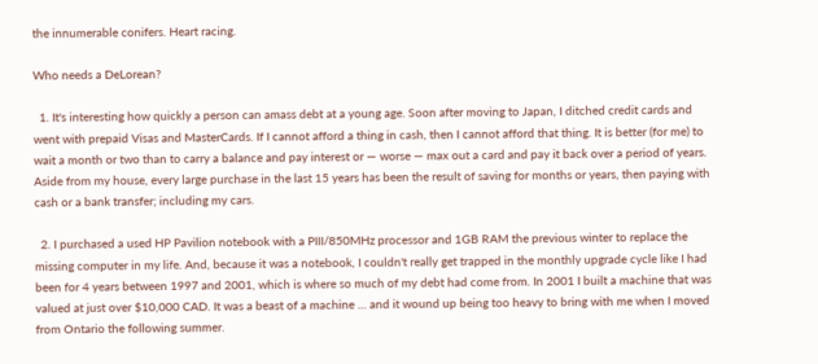the innumerable conifers. Heart racing.

Who needs a DeLorean?

  1. It's interesting how quickly a person can amass debt at a young age. Soon after moving to Japan, I ditched credit cards and went with prepaid Visas and MasterCards. If I cannot afford a thing in cash, then I cannot afford that thing. It is better (for me) to wait a month or two than to carry a balance and pay interest or — worse — max out a card and pay it back over a period of years. Aside from my house, every large purchase in the last 15 years has been the result of saving for months or years, then paying with cash or a bank transfer; including my cars.

  2. I purchased a used HP Pavilion notebook with a PIII/850MHz processor and 1GB RAM the previous winter to replace the missing computer in my life. And, because it was a notebook, I couldn't really get trapped in the monthly upgrade cycle like I had been for 4 years between 1997 and 2001, which is where so much of my debt had come from. In 2001 I built a machine that was valued at just over $10,000 CAD. It was a beast of a machine … and it wound up being too heavy to bring with me when I moved from Ontario the following summer.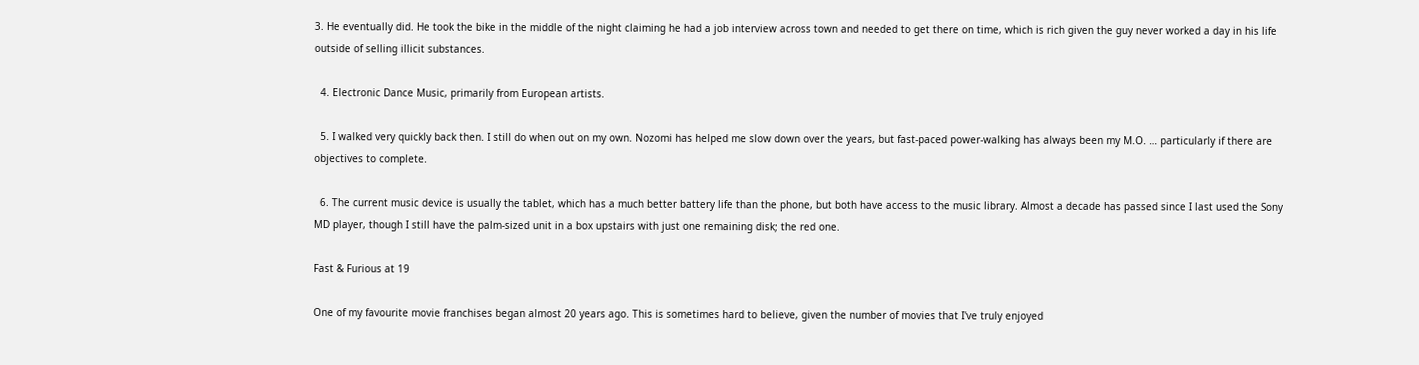3. He eventually did. He took the bike in the middle of the night claiming he had a job interview across town and needed to get there on time, which is rich given the guy never worked a day in his life outside of selling illicit substances.

  4. Electronic Dance Music, primarily from European artists.

  5. I walked very quickly back then. I still do when out on my own. Nozomi has helped me slow down over the years, but fast-paced power-walking has always been my M.O. … particularly if there are objectives to complete.

  6. The current music device is usually the tablet, which has a much better battery life than the phone, but both have access to the music library. Almost a decade has passed since I last used the Sony MD player, though I still have the palm-sized unit in a box upstairs with just one remaining disk; the red one.

Fast & Furious at 19

One of my favourite movie franchises began almost 20 years ago. This is sometimes hard to believe, given the number of movies that I've truly enjoyed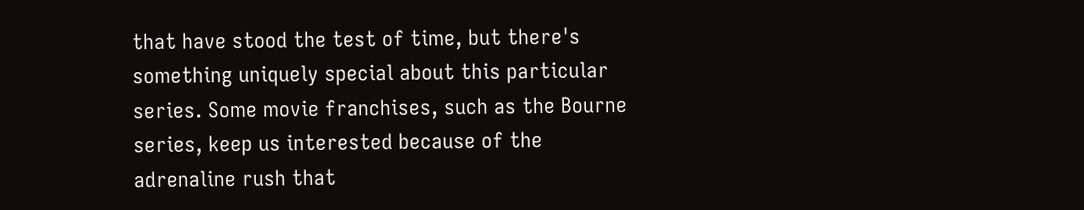that have stood the test of time, but there's something uniquely special about this particular series. Some movie franchises, such as the Bourne series, keep us interested because of the adrenaline rush that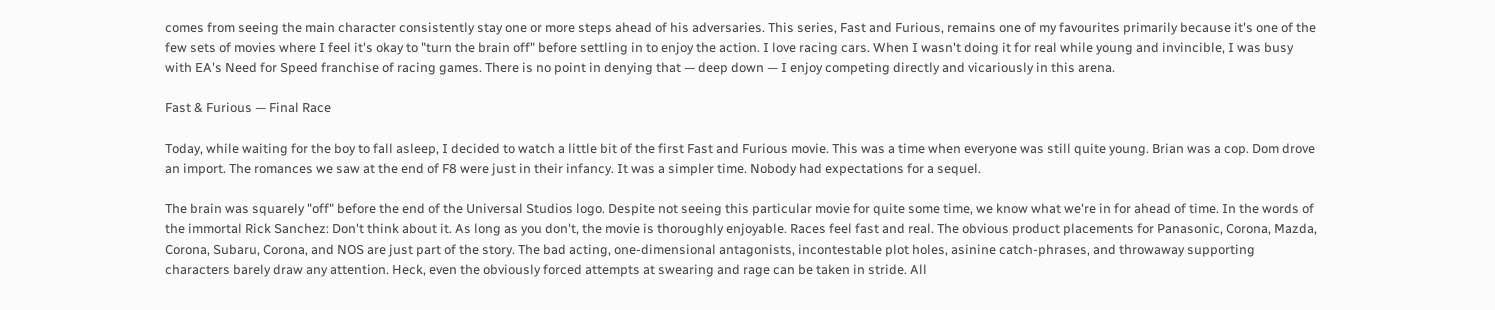comes from seeing the main character consistently stay one or more steps ahead of his adversaries. This series, Fast and Furious, remains one of my favourites primarily because it's one of the few sets of movies where I feel it's okay to "turn the brain off" before settling in to enjoy the action. I love racing cars. When I wasn't doing it for real while young and invincible, I was busy with EA's Need for Speed franchise of racing games. There is no point in denying that — deep down — I enjoy competing directly and vicariously in this arena.

Fast & Furious — Final Race

Today, while waiting for the boy to fall asleep, I decided to watch a little bit of the first Fast and Furious movie. This was a time when everyone was still quite young. Brian was a cop. Dom drove an import. The romances we saw at the end of F8 were just in their infancy. It was a simpler time. Nobody had expectations for a sequel.

The brain was squarely "off" before the end of the Universal Studios logo. Despite not seeing this particular movie for quite some time, we know what we're in for ahead of time. In the words of the immortal Rick Sanchez: Don't think about it. As long as you don't, the movie is thoroughly enjoyable. Races feel fast and real. The obvious product placements for Panasonic, Corona, Mazda, Corona, Subaru, Corona, and NOS are just part of the story. The bad acting, one-dimensional antagonists, incontestable plot holes, asinine catch-phrases, and throwaway supporting characters barely draw any attention. Heck, even the obviously forced attempts at swearing and rage can be taken in stride. All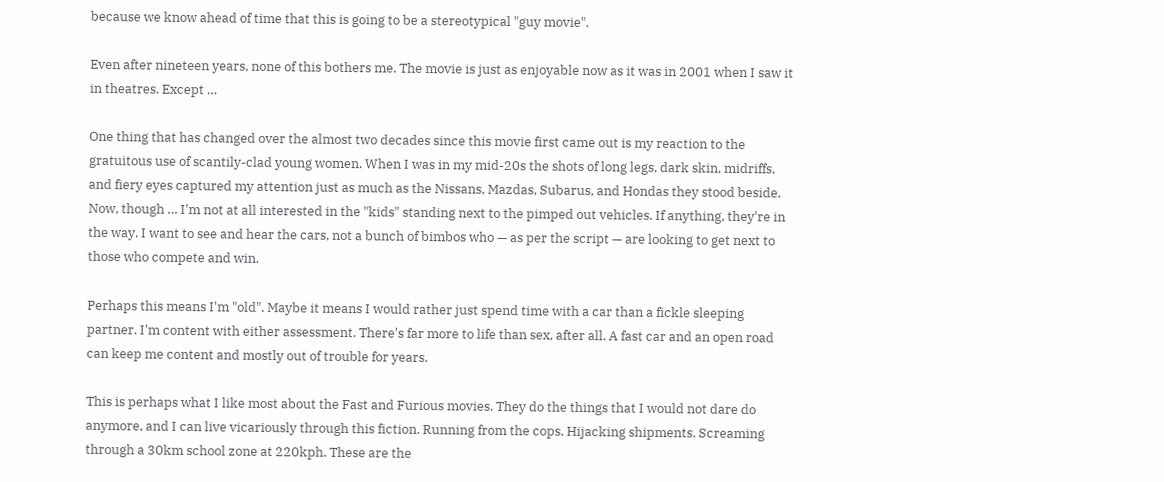because we know ahead of time that this is going to be a stereotypical "guy movie".

Even after nineteen years, none of this bothers me. The movie is just as enjoyable now as it was in 2001 when I saw it in theatres. Except …

One thing that has changed over the almost two decades since this movie first came out is my reaction to the gratuitous use of scantily-clad young women. When I was in my mid-20s the shots of long legs, dark skin, midriffs, and fiery eyes captured my attention just as much as the Nissans, Mazdas, Subarus, and Hondas they stood beside. Now, though … I'm not at all interested in the "kids" standing next to the pimped out vehicles. If anything, they're in the way. I want to see and hear the cars, not a bunch of bimbos who — as per the script — are looking to get next to those who compete and win.

Perhaps this means I'm "old". Maybe it means I would rather just spend time with a car than a fickle sleeping partner. I'm content with either assessment. There's far more to life than sex, after all. A fast car and an open road can keep me content and mostly out of trouble for years.

This is perhaps what I like most about the Fast and Furious movies. They do the things that I would not dare do anymore, and I can live vicariously through this fiction. Running from the cops. Hijacking shipments. Screaming through a 30km school zone at 220kph. These are the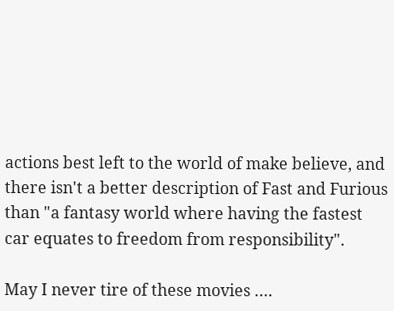actions best left to the world of make believe, and there isn't a better description of Fast and Furious than "a fantasy world where having the fastest car equates to freedom from responsibility".

May I never tire of these movies ….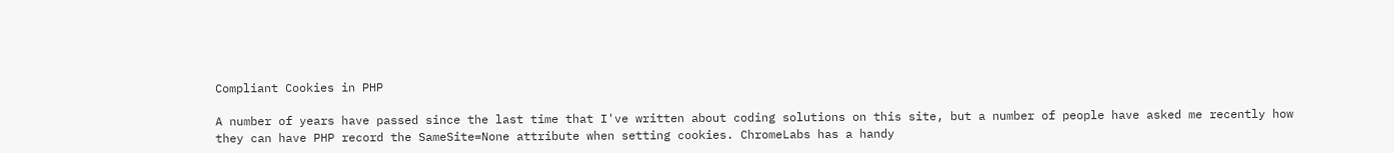Compliant Cookies in PHP

A number of years have passed since the last time that I've written about coding solutions on this site, but a number of people have asked me recently how they can have PHP record the SameSite=None attribute when setting cookies. ChromeLabs has a handy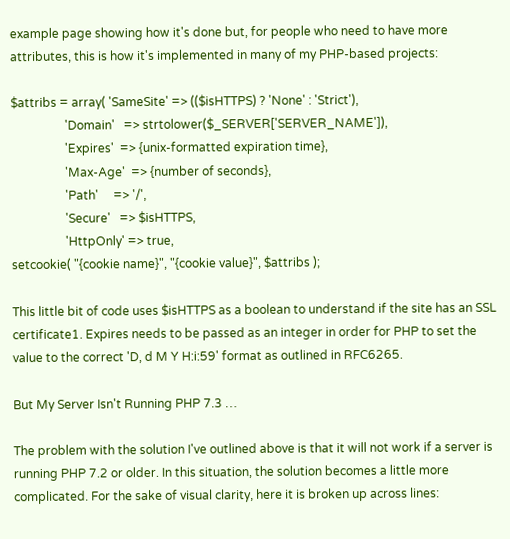example page showing how it's done but, for people who need to have more attributes, this is how it's implemented in many of my PHP-based projects:

$attribs = array( 'SameSite' => (($isHTTPS) ? 'None' : 'Strict'),
                  'Domain'   => strtolower($_SERVER['SERVER_NAME']),
                  'Expires'  => {unix-formatted expiration time},
                  'Max-Age'  => {number of seconds},
                  'Path'     => '/',
                  'Secure'   => $isHTTPS,
                  'HttpOnly' => true,
setcookie( "{cookie name}", "{cookie value}", $attribs );

This little bit of code uses $isHTTPS as a boolean to understand if the site has an SSL certificate1. Expires needs to be passed as an integer in order for PHP to set the value to the correct 'D, d M Y H:i:59' format as outlined in RFC6265.

But My Server Isn't Running PHP 7.3 …

The problem with the solution I've outlined above is that it will not work if a server is running PHP 7.2 or older. In this situation, the solution becomes a little more complicated. For the sake of visual clarity, here it is broken up across lines: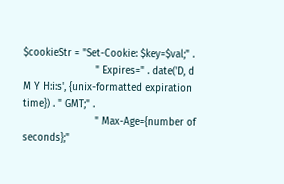$cookieStr = "Set-Cookie: $key=$val;" .
                        " Expires=" . date('D, d M Y H:i:s', {unix-formatted expiration time}) . " GMT;" .
                        " Max-Age={number of seconds};"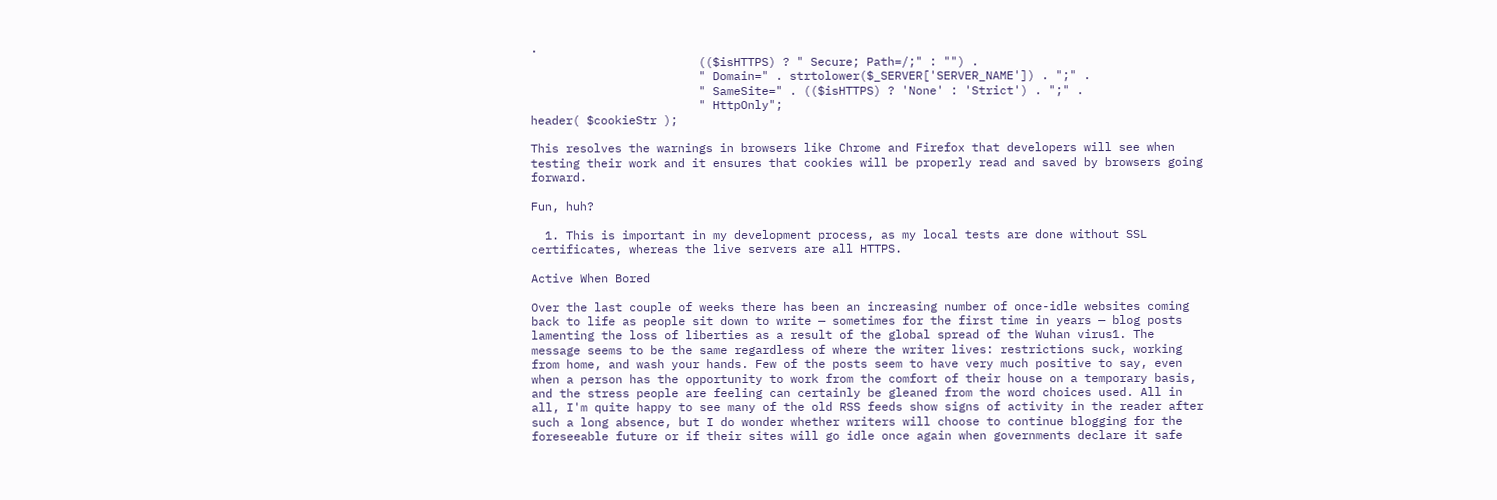.
                        (($isHTTPS) ? " Secure; Path=/;" : "") .
                        " Domain=" . strtolower($_SERVER['SERVER_NAME']) . ";" .
                        " SameSite=" . (($isHTTPS) ? 'None' : 'Strict') . ";" .
                        " HttpOnly";
header( $cookieStr );

This resolves the warnings in browsers like Chrome and Firefox that developers will see when testing their work and it ensures that cookies will be properly read and saved by browsers going forward.

Fun, huh?

  1. This is important in my development process, as my local tests are done without SSL certificates, whereas the live servers are all HTTPS.

Active When Bored

Over the last couple of weeks there has been an increasing number of once-idle websites coming back to life as people sit down to write — sometimes for the first time in years — blog posts lamenting the loss of liberties as a result of the global spread of the Wuhan virus1. The message seems to be the same regardless of where the writer lives: restrictions suck, working from home, and wash your hands. Few of the posts seem to have very much positive to say, even when a person has the opportunity to work from the comfort of their house on a temporary basis, and the stress people are feeling can certainly be gleaned from the word choices used. All in all, I'm quite happy to see many of the old RSS feeds show signs of activity in the reader after such a long absence, but I do wonder whether writers will choose to continue blogging for the foreseeable future or if their sites will go idle once again when governments declare it safe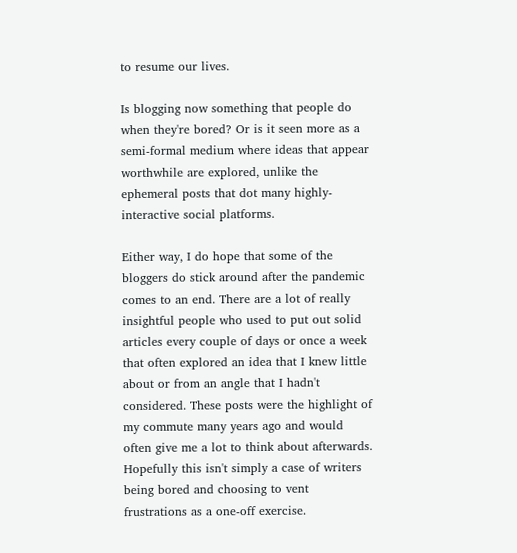to resume our lives.

Is blogging now something that people do when they're bored? Or is it seen more as a semi-formal medium where ideas that appear worthwhile are explored, unlike the ephemeral posts that dot many highly-interactive social platforms.

Either way, I do hope that some of the bloggers do stick around after the pandemic comes to an end. There are a lot of really insightful people who used to put out solid articles every couple of days or once a week that often explored an idea that I knew little about or from an angle that I hadn't considered. These posts were the highlight of my commute many years ago and would often give me a lot to think about afterwards. Hopefully this isn't simply a case of writers being bored and choosing to vent frustrations as a one-off exercise.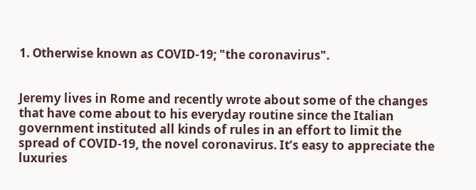1. Otherwise known as COVID-19; "the coronavirus".


Jeremy lives in Rome and recently wrote about some of the changes that have come about to his everyday routine since the Italian government instituted all kinds of rules in an effort to limit the spread of COVID-19, the novel coronavirus. It’s easy to appreciate the luxuries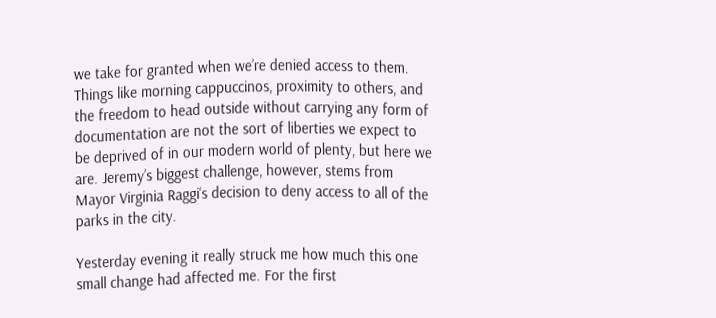we take for granted when we’re denied access to them. Things like morning cappuccinos, proximity to others, and the freedom to head outside without carrying any form of documentation are not the sort of liberties we expect to be deprived of in our modern world of plenty, but here we are. Jeremy’s biggest challenge, however, stems from Mayor Virginia Raggi‘s decision to deny access to all of the parks in the city.

Yesterday evening it really struck me how much this one small change had affected me. For the first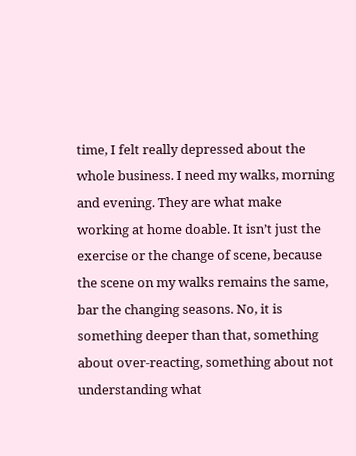time, I felt really depressed about the whole business. I need my walks, morning and evening. They are what make working at home doable. It isn’t just the exercise or the change of scene, because the scene on my walks remains the same, bar the changing seasons. No, it is something deeper than that, something about over-reacting, something about not understanding what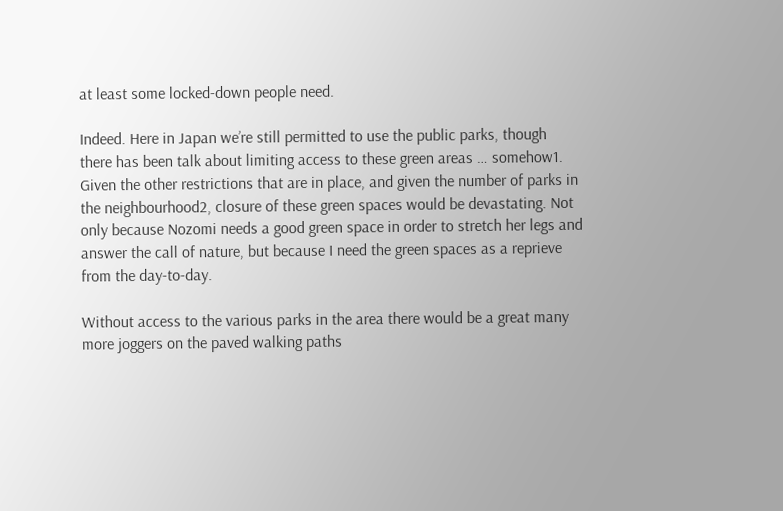at least some locked-down people need.

Indeed. Here in Japan we’re still permitted to use the public parks, though there has been talk about limiting access to these green areas … somehow1. Given the other restrictions that are in place, and given the number of parks in the neighbourhood2, closure of these green spaces would be devastating. Not only because Nozomi needs a good green space in order to stretch her legs and answer the call of nature, but because I need the green spaces as a reprieve from the day-to-day.

Without access to the various parks in the area there would be a great many more joggers on the paved walking paths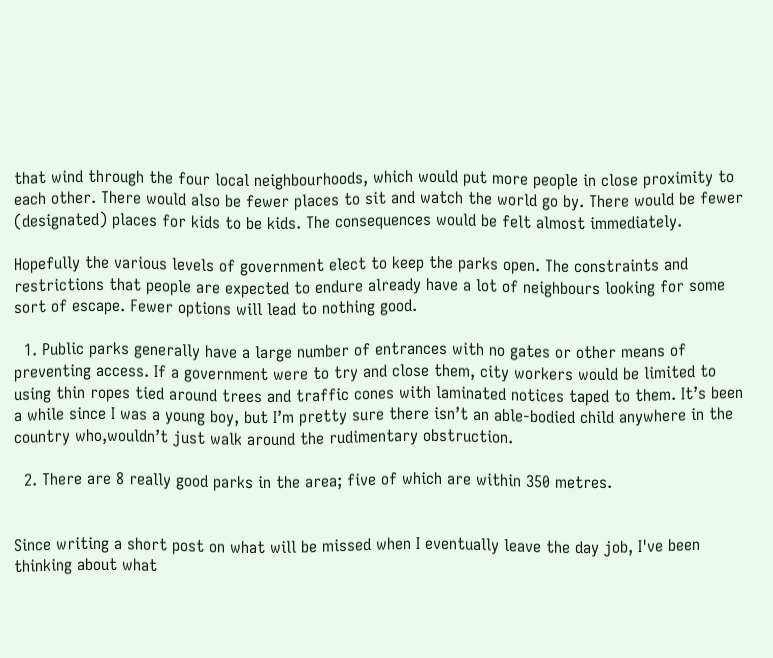that wind through the four local neighbourhoods, which would put more people in close proximity to each other. There would also be fewer places to sit and watch the world go by. There would be fewer (designated) places for kids to be kids. The consequences would be felt almost immediately.

Hopefully the various levels of government elect to keep the parks open. The constraints and restrictions that people are expected to endure already have a lot of neighbours looking for some sort of escape. Fewer options will lead to nothing good.

  1. Public parks generally have a large number of entrances with no gates or other means of preventing access. If a government were to try and close them, city workers would be limited to using thin ropes tied around trees and traffic cones with laminated notices taped to them. It’s been a while since I was a young boy, but I’m pretty sure there isn’t an able-bodied child anywhere in the country who,wouldn’t just walk around the rudimentary obstruction.

  2. There are 8 really good parks in the area; five of which are within 350 metres.


Since writing a short post on what will be missed when I eventually leave the day job, I've been thinking about what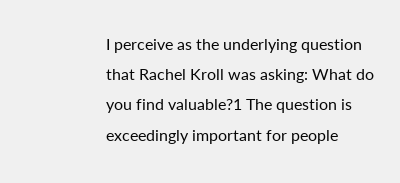I perceive as the underlying question that Rachel Kroll was asking: What do you find valuable?1 The question is exceedingly important for people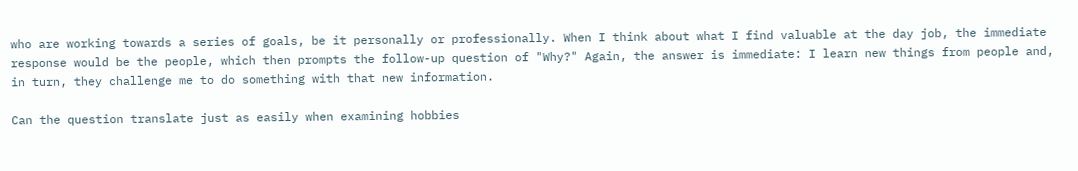who are working towards a series of goals, be it personally or professionally. When I think about what I find valuable at the day job, the immediate response would be the people, which then prompts the follow-up question of "Why?" Again, the answer is immediate: I learn new things from people and, in turn, they challenge me to do something with that new information.

Can the question translate just as easily when examining hobbies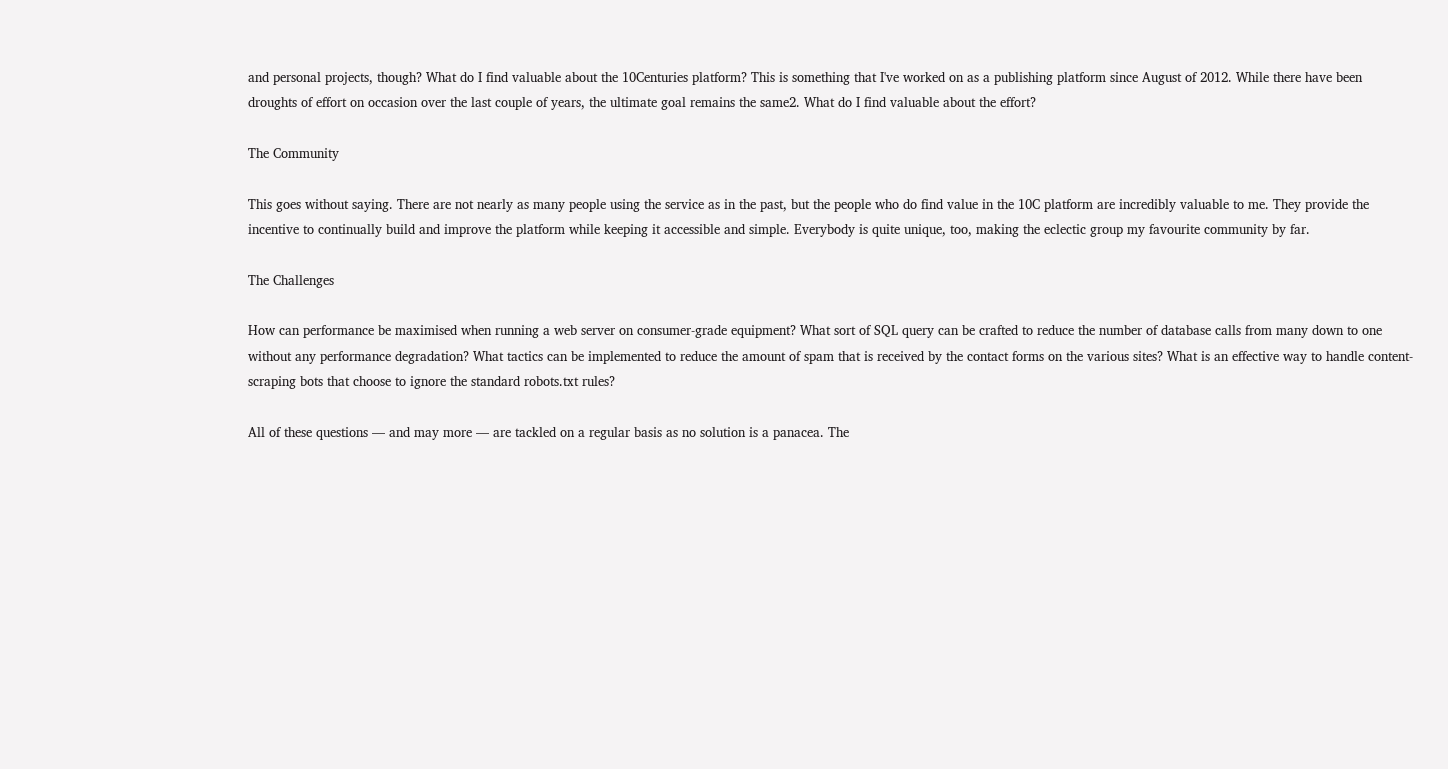and personal projects, though? What do I find valuable about the 10Centuries platform? This is something that I've worked on as a publishing platform since August of 2012. While there have been droughts of effort on occasion over the last couple of years, the ultimate goal remains the same2. What do I find valuable about the effort?

The Community

This goes without saying. There are not nearly as many people using the service as in the past, but the people who do find value in the 10C platform are incredibly valuable to me. They provide the incentive to continually build and improve the platform while keeping it accessible and simple. Everybody is quite unique, too, making the eclectic group my favourite community by far.

The Challenges

How can performance be maximised when running a web server on consumer-grade equipment? What sort of SQL query can be crafted to reduce the number of database calls from many down to one without any performance degradation? What tactics can be implemented to reduce the amount of spam that is received by the contact forms on the various sites? What is an effective way to handle content-scraping bots that choose to ignore the standard robots.txt rules?

All of these questions — and may more — are tackled on a regular basis as no solution is a panacea. The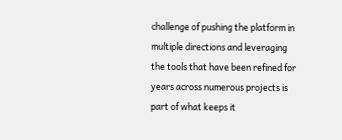challenge of pushing the platform in multiple directions and leveraging the tools that have been refined for years across numerous projects is part of what keeps it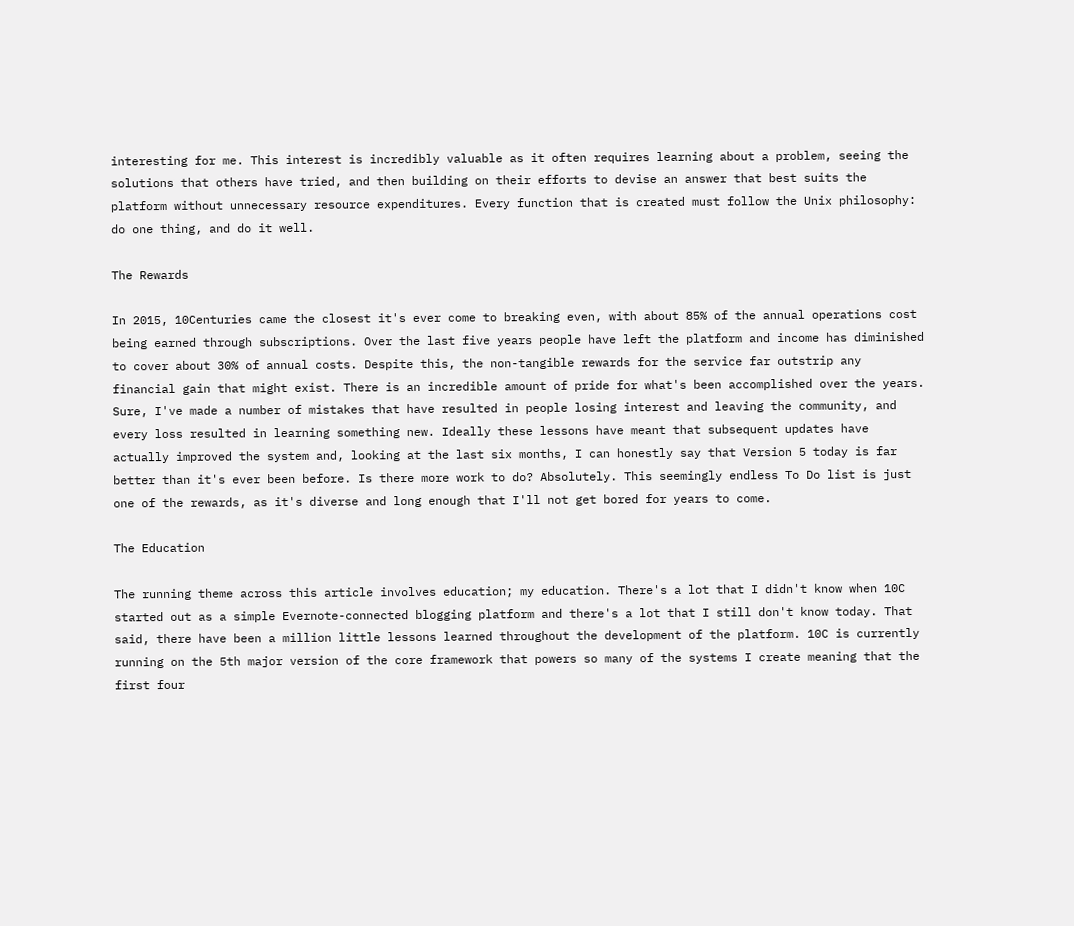interesting for me. This interest is incredibly valuable as it often requires learning about a problem, seeing the solutions that others have tried, and then building on their efforts to devise an answer that best suits the platform without unnecessary resource expenditures. Every function that is created must follow the Unix philosophy: do one thing, and do it well.

The Rewards

In 2015, 10Centuries came the closest it's ever come to breaking even, with about 85% of the annual operations cost being earned through subscriptions. Over the last five years people have left the platform and income has diminished to cover about 30% of annual costs. Despite this, the non-tangible rewards for the service far outstrip any financial gain that might exist. There is an incredible amount of pride for what's been accomplished over the years. Sure, I've made a number of mistakes that have resulted in people losing interest and leaving the community, and every loss resulted in learning something new. Ideally these lessons have meant that subsequent updates have actually improved the system and, looking at the last six months, I can honestly say that Version 5 today is far better than it's ever been before. Is there more work to do? Absolutely. This seemingly endless To Do list is just one of the rewards, as it's diverse and long enough that I'll not get bored for years to come.

The Education

The running theme across this article involves education; my education. There's a lot that I didn't know when 10C started out as a simple Evernote-connected blogging platform and there's a lot that I still don't know today. That said, there have been a million little lessons learned throughout the development of the platform. 10C is currently running on the 5th major version of the core framework that powers so many of the systems I create meaning that the first four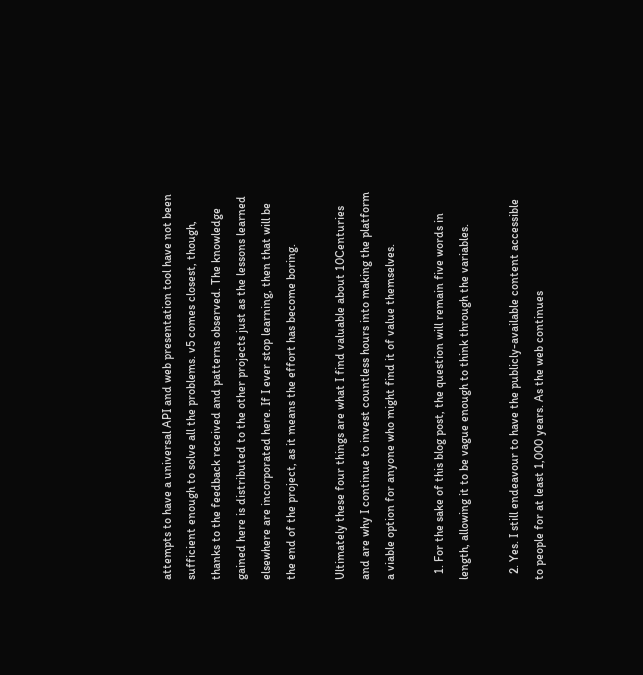attempts to have a universal API and web presentation tool have not been sufficient enough to solve all the problems. v5 comes closest, though, thanks to the feedback received and patterns observed. The knowledge gained here is distributed to the other projects just as the lessons learned elsewhere are incorporated here. If I ever stop learning, then that will be the end of the project, as it means the effort has become boring.

Ultimately these four things are what I find valuable about 10Centuries and are why I continue to invest countless hours into making the platform a viable option for anyone who might find it of value themselves.

  1. For the sake of this blog post, the question will remain five words in length, allowing it to be vague enough to think through the variables.

  2. Yes. I still endeavour to have the publicly-available content accessible to people for at least 1,000 years. As the web continues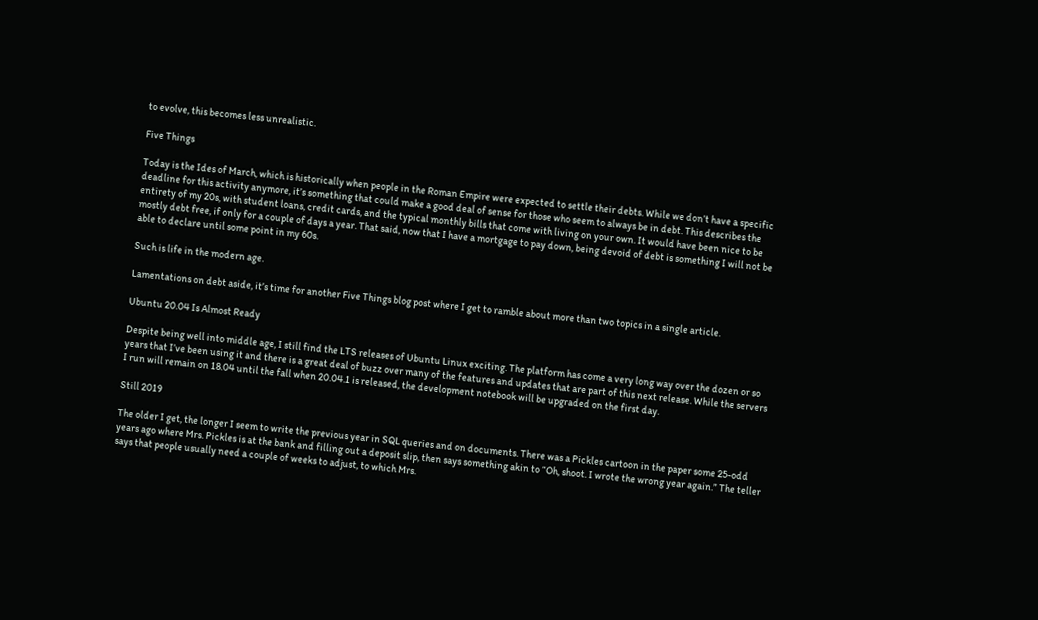to evolve, this becomes less unrealistic.

Five Things

Today is the Ides of March, which is historically when people in the Roman Empire were expected to settle their debts. While we don’t have a specific deadline for this activity anymore, it’s something that could make a good deal of sense for those who seem to always be in debt. This describes the entirety of my 20s, with student loans, credit cards, and the typical monthly bills that come with living on your own. It would have been nice to be mostly debt free, if only for a couple of days a year. That said, now that I have a mortgage to pay down, being devoid of debt is something I will not be able to declare until some point in my 60s.

Such is life in the modern age.

Lamentations on debt aside, it’s time for another Five Things blog post where I get to ramble about more than two topics in a single article.

Ubuntu 20.04 Is Almost Ready

Despite being well into middle age, I still find the LTS releases of Ubuntu Linux exciting. The platform has come a very long way over the dozen or so years that I’ve been using it and there is a great deal of buzz over many of the features and updates that are part of this next release. While the servers I run will remain on 18.04 until the fall when 20.04.1 is released, the development notebook will be upgraded on the first day.

Still 2019

The older I get, the longer I seem to write the previous year in SQL queries and on documents. There was a Pickles cartoon in the paper some 25-odd years ago where Mrs. Pickles is at the bank and filling out a deposit slip, then says something akin to “Oh, shoot. I wrote the wrong year again.” The teller says that people usually need a couple of weeks to adjust, to which Mrs.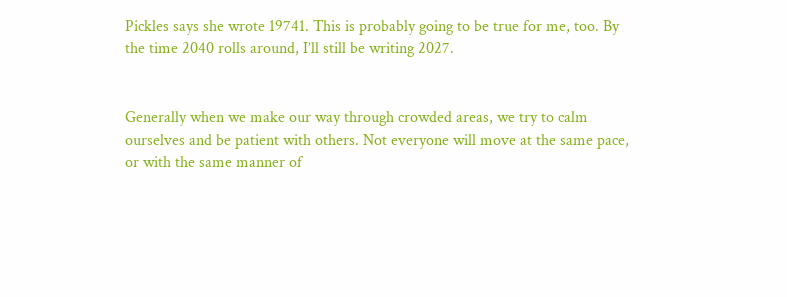Pickles says she wrote 19741. This is probably going to be true for me, too. By the time 2040 rolls around, I’ll still be writing 2027.


Generally when we make our way through crowded areas, we try to calm ourselves and be patient with others. Not everyone will move at the same pace, or with the same manner of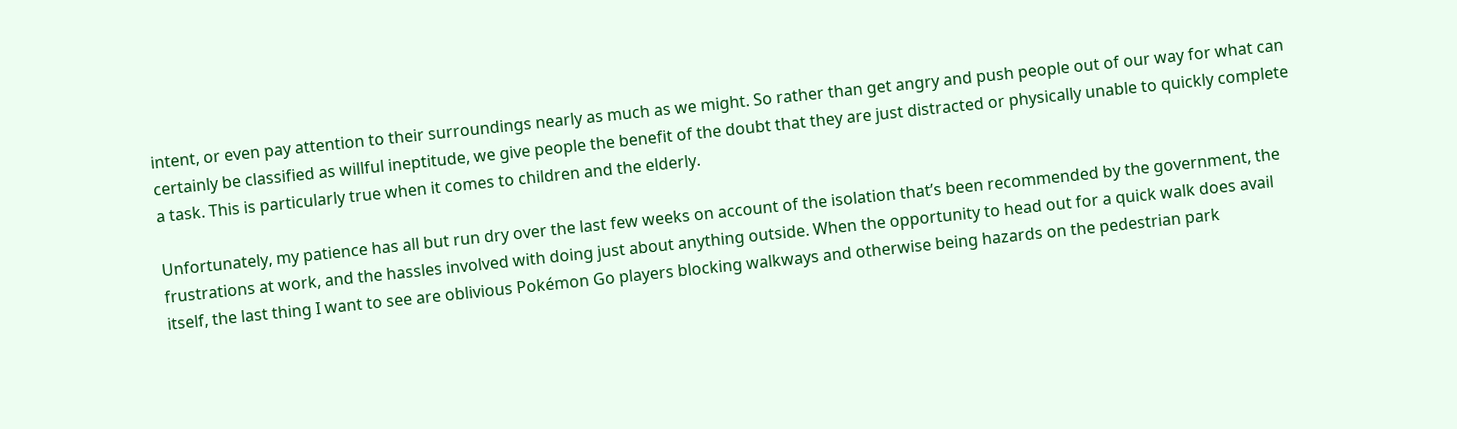intent, or even pay attention to their surroundings nearly as much as we might. So rather than get angry and push people out of our way for what can certainly be classified as willful ineptitude, we give people the benefit of the doubt that they are just distracted or physically unable to quickly complete a task. This is particularly true when it comes to children and the elderly.

Unfortunately, my patience has all but run dry over the last few weeks on account of the isolation that’s been recommended by the government, the frustrations at work, and the hassles involved with doing just about anything outside. When the opportunity to head out for a quick walk does avail itself, the last thing I want to see are oblivious Pokémon Go players blocking walkways and otherwise being hazards on the pedestrian park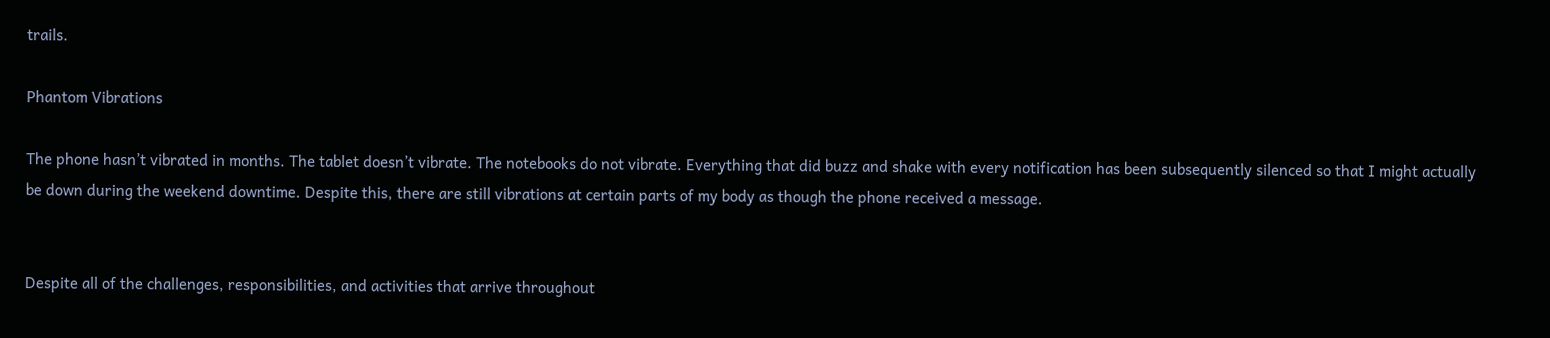trails.

Phantom Vibrations

The phone hasn’t vibrated in months. The tablet doesn’t vibrate. The notebooks do not vibrate. Everything that did buzz and shake with every notification has been subsequently silenced so that I might actually be down during the weekend downtime. Despite this, there are still vibrations at certain parts of my body as though the phone received a message.


Despite all of the challenges, responsibilities, and activities that arrive throughout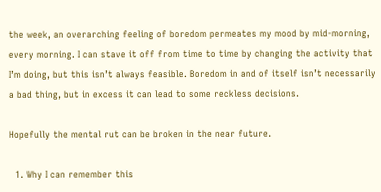the week, an overarching feeling of boredom permeates my mood by mid-morning, every morning. I can stave it off from time to time by changing the activity that I’m doing, but this isn’t always feasible. Boredom in and of itself isn’t necessarily a bad thing, but in excess it can lead to some reckless decisions.

Hopefully the mental rut can be broken in the near future.

  1. Why I can remember this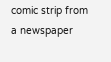comic strip from a newspaper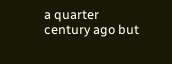a quarter century ago but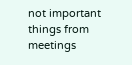not important things from meetings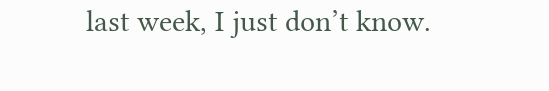last week, I just don’t know.